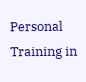Personal Training in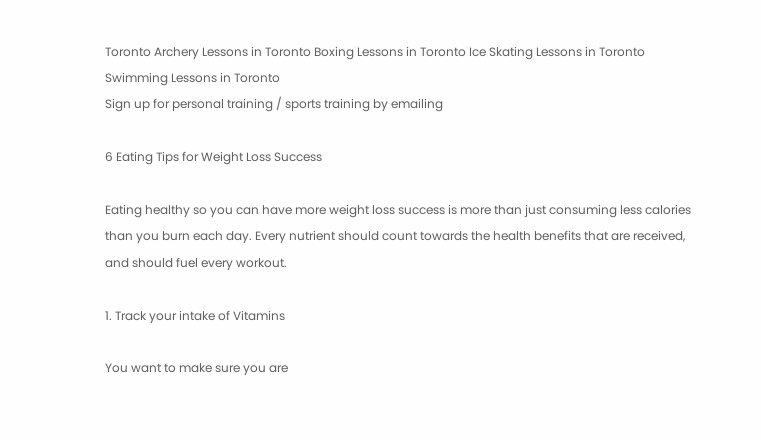Toronto Archery Lessons in Toronto Boxing Lessons in Toronto Ice Skating Lessons in Toronto Swimming Lessons in Toronto
Sign up for personal training / sports training by emailing

6 Eating Tips for Weight Loss Success

Eating healthy so you can have more weight loss success is more than just consuming less calories than you burn each day. Every nutrient should count towards the health benefits that are received, and should fuel every workout.

1. Track your intake of Vitamins

You want to make sure you are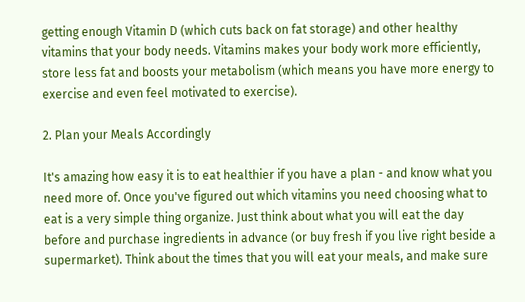getting enough Vitamin D (which cuts back on fat storage) and other healthy vitamins that your body needs. Vitamins makes your body work more efficiently, store less fat and boosts your metabolism (which means you have more energy to exercise and even feel motivated to exercise).

2. Plan your Meals Accordingly

It's amazing how easy it is to eat healthier if you have a plan - and know what you need more of. Once you've figured out which vitamins you need choosing what to eat is a very simple thing organize. Just think about what you will eat the day before and purchase ingredients in advance (or buy fresh if you live right beside a supermarket). Think about the times that you will eat your meals, and make sure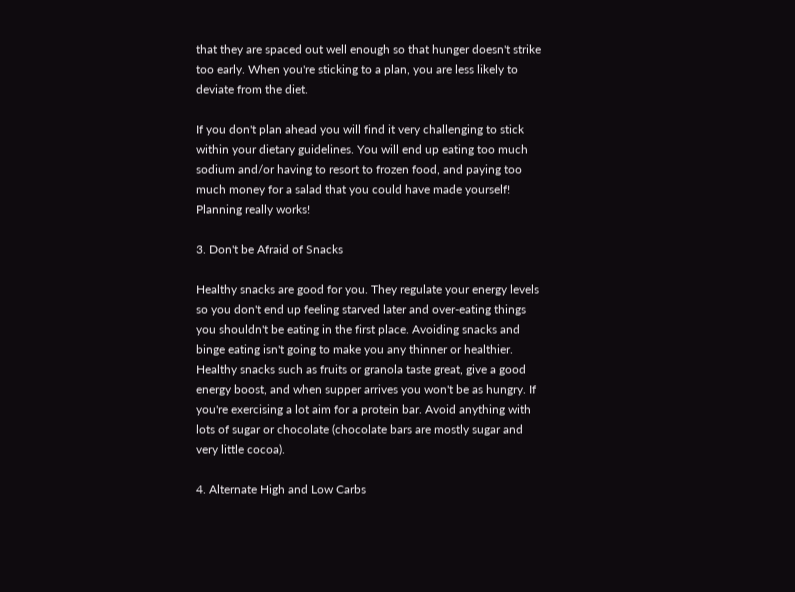that they are spaced out well enough so that hunger doesn't strike too early. When you're sticking to a plan, you are less likely to deviate from the diet.

If you don't plan ahead you will find it very challenging to stick within your dietary guidelines. You will end up eating too much sodium and/or having to resort to frozen food, and paying too much money for a salad that you could have made yourself! Planning really works!

3. Don't be Afraid of Snacks

Healthy snacks are good for you. They regulate your energy levels so you don't end up feeling starved later and over-eating things you shouldn't be eating in the first place. Avoiding snacks and binge eating isn't going to make you any thinner or healthier. Healthy snacks such as fruits or granola taste great, give a good energy boost, and when supper arrives you won't be as hungry. If you're exercising a lot aim for a protein bar. Avoid anything with lots of sugar or chocolate (chocolate bars are mostly sugar and very little cocoa).

4. Alternate High and Low Carbs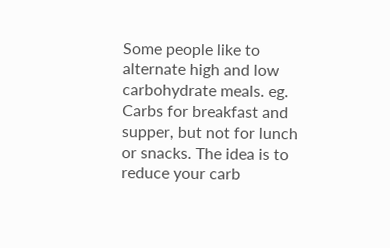Some people like to alternate high and low carbohydrate meals. eg. Carbs for breakfast and supper, but not for lunch or snacks. The idea is to reduce your carb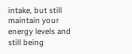intake, but still maintain your energy levels and still being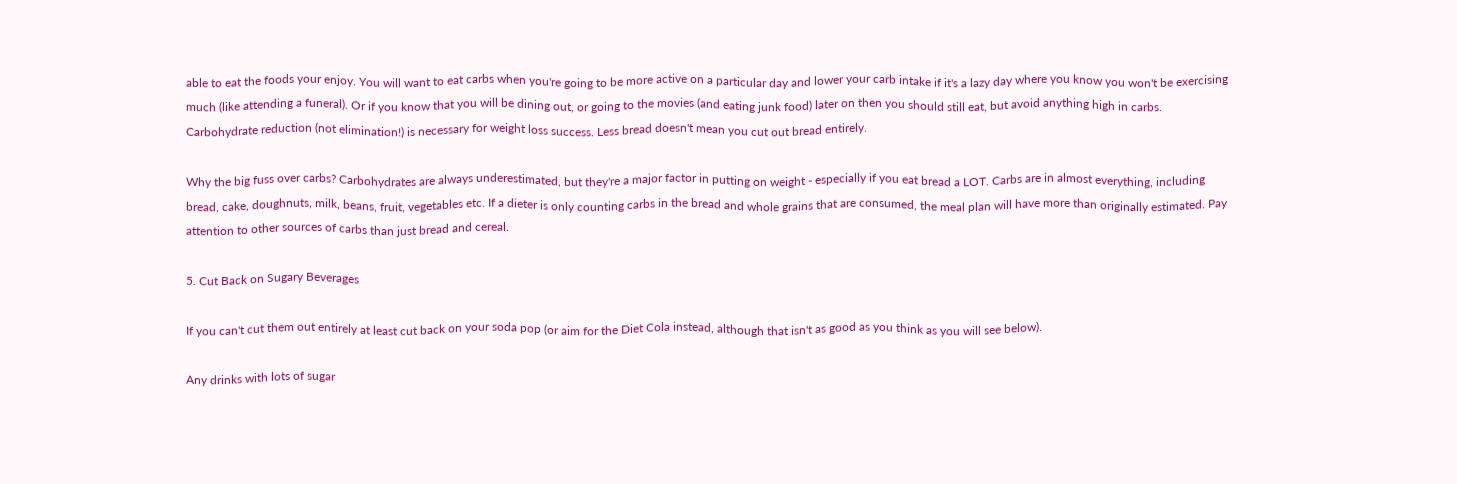able to eat the foods your enjoy. You will want to eat carbs when you're going to be more active on a particular day and lower your carb intake if it's a lazy day where you know you won't be exercising much (like attending a funeral). Or if you know that you will be dining out, or going to the movies (and eating junk food) later on then you should still eat, but avoid anything high in carbs. Carbohydrate reduction (not elimination!) is necessary for weight loss success. Less bread doesn't mean you cut out bread entirely.

Why the big fuss over carbs? Carbohydrates are always underestimated, but they're a major factor in putting on weight - especially if you eat bread a LOT. Carbs are in almost everything, including bread, cake, doughnuts, milk, beans, fruit, vegetables etc. If a dieter is only counting carbs in the bread and whole grains that are consumed, the meal plan will have more than originally estimated. Pay attention to other sources of carbs than just bread and cereal.

5. Cut Back on Sugary Beverages

If you can't cut them out entirely at least cut back on your soda pop (or aim for the Diet Cola instead, although that isn't as good as you think as you will see below).

Any drinks with lots of sugar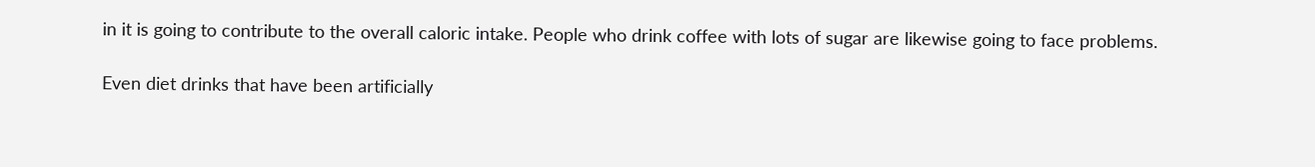in it is going to contribute to the overall caloric intake. People who drink coffee with lots of sugar are likewise going to face problems.

Even diet drinks that have been artificially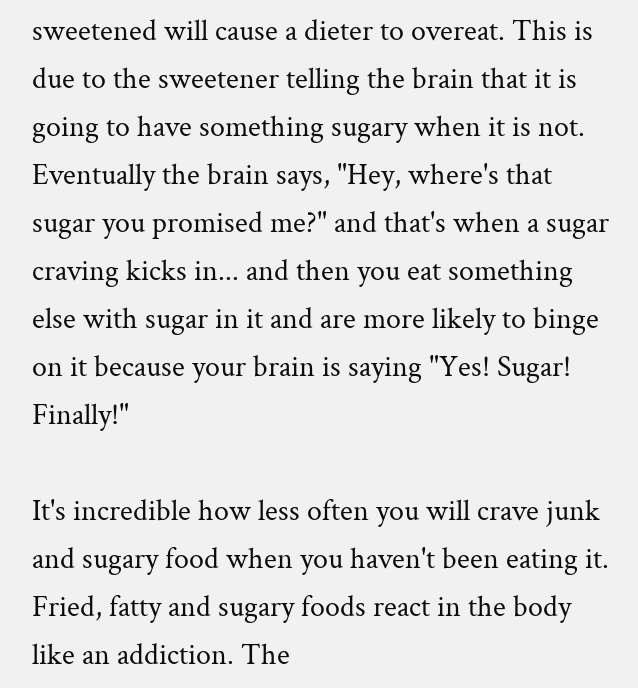sweetened will cause a dieter to overeat. This is due to the sweetener telling the brain that it is going to have something sugary when it is not. Eventually the brain says, "Hey, where's that sugar you promised me?" and that's when a sugar craving kicks in... and then you eat something else with sugar in it and are more likely to binge on it because your brain is saying "Yes! Sugar! Finally!"

It's incredible how less often you will crave junk and sugary food when you haven't been eating it. Fried, fatty and sugary foods react in the body like an addiction. The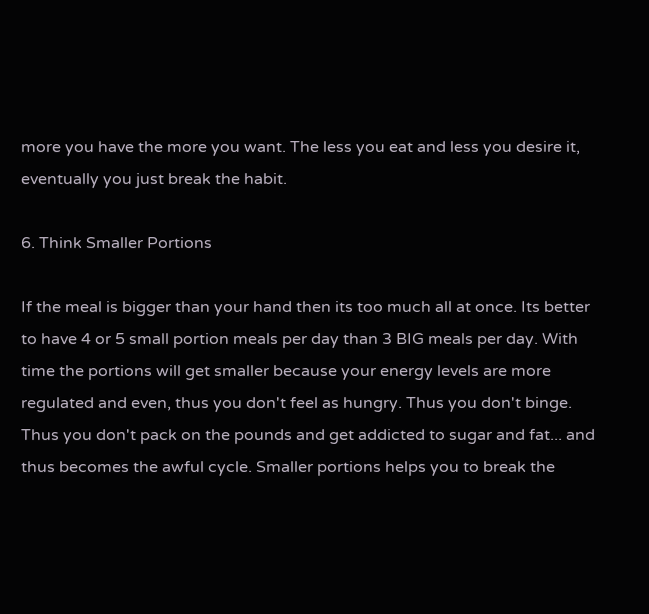more you have the more you want. The less you eat and less you desire it, eventually you just break the habit.

6. Think Smaller Portions

If the meal is bigger than your hand then its too much all at once. Its better to have 4 or 5 small portion meals per day than 3 BIG meals per day. With time the portions will get smaller because your energy levels are more regulated and even, thus you don't feel as hungry. Thus you don't binge. Thus you don't pack on the pounds and get addicted to sugar and fat... and thus becomes the awful cycle. Smaller portions helps you to break the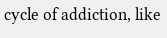cycle of addiction, like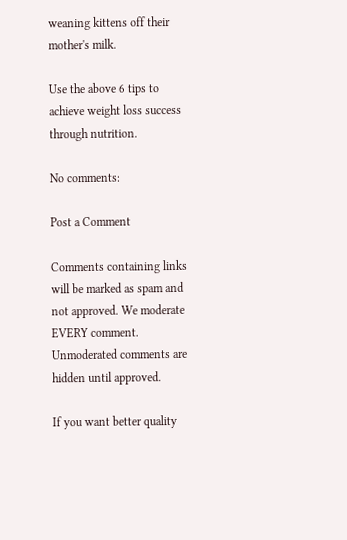weaning kittens off their mother's milk.

Use the above 6 tips to achieve weight loss success through nutrition.

No comments:

Post a Comment

Comments containing links will be marked as spam and not approved. We moderate EVERY comment. Unmoderated comments are hidden until approved.

If you want better quality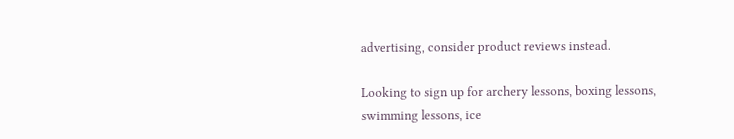advertising, consider product reviews instead.

Looking to sign up for archery lessons, boxing lessons, swimming lessons, ice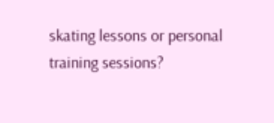skating lessons or personal training sessions?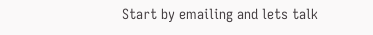Start by emailing and lets talk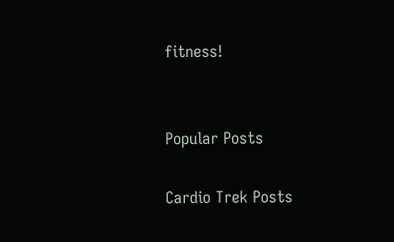fitness!


Popular Posts

Cardio Trek Posts